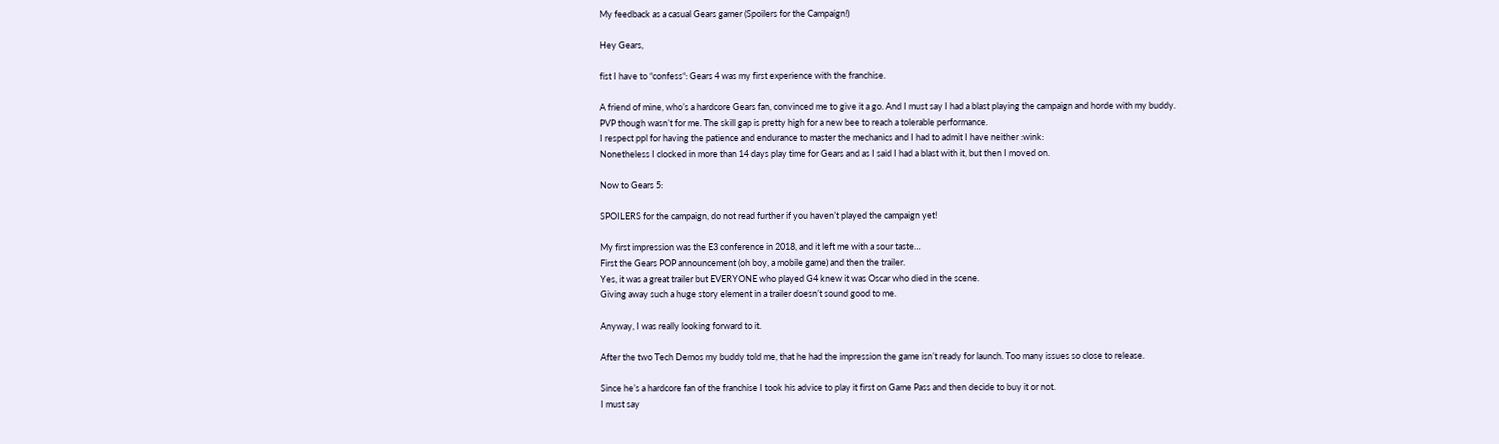My feedback as a casual Gears gamer (Spoilers for the Campaign!)

Hey Gears,

fist I have to “confess“: Gears 4 was my first experience with the franchise.

A friend of mine, who’s a hardcore Gears fan, convinced me to give it a go. And I must say I had a blast playing the campaign and horde with my buddy.
PVP though wasn’t for me. The skill gap is pretty high for a new bee to reach a tolerable performance.
I respect ppl for having the patience and endurance to master the mechanics and I had to admit I have neither :wink:
Nonetheless I clocked in more than 14 days play time for Gears and as I said I had a blast with it, but then I moved on.

Now to Gears 5:

SPOILERS for the campaign, do not read further if you haven’t played the campaign yet!

My first impression was the E3 conference in 2018, and it left me with a sour taste…
First the Gears POP announcement (oh boy, a mobile game) and then the trailer.
Yes, it was a great trailer but EVERYONE who played G4 knew it was Oscar who died in the scene.
Giving away such a huge story element in a trailer doesn’t sound good to me.

Anyway, I was really looking forward to it.

After the two Tech Demos my buddy told me, that he had the impression the game isn’t ready for launch. Too many issues so close to release.

Since he’s a hardcore fan of the franchise I took his advice to play it first on Game Pass and then decide to buy it or not.
I must say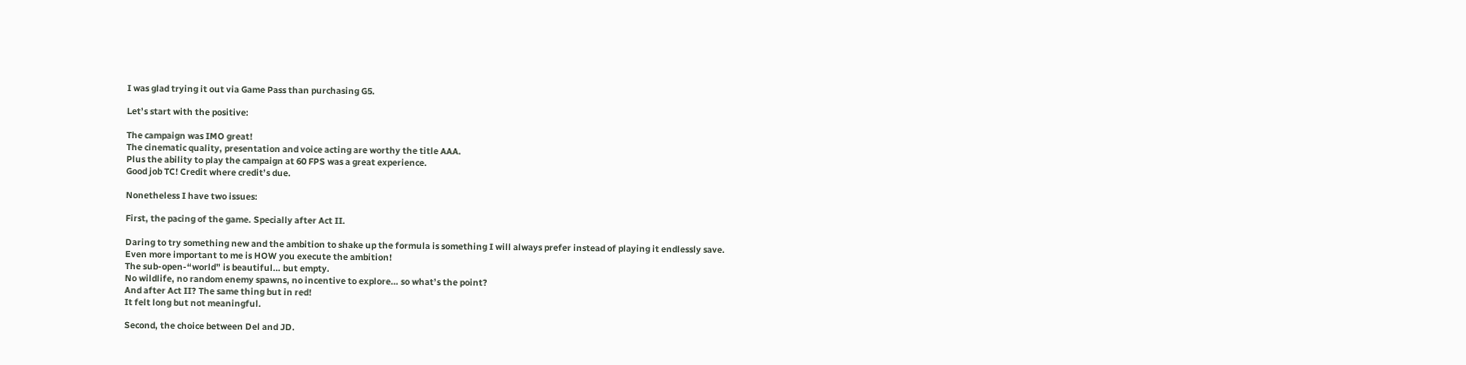I was glad trying it out via Game Pass than purchasing G5.

Let’s start with the positive:

The campaign was IMO great!
The cinematic quality, presentation and voice acting are worthy the title AAA.
Plus the ability to play the campaign at 60 FPS was a great experience.
Good job TC! Credit where credit’s due.

Nonetheless I have two issues:

First, the pacing of the game. Specially after Act II.

Daring to try something new and the ambition to shake up the formula is something I will always prefer instead of playing it endlessly save.
Even more important to me is HOW you execute the ambition!
The sub-open-“world” is beautiful… but empty.
No wildlife, no random enemy spawns, no incentive to explore… so what’s the point?
And after Act II? The same thing but in red!
It felt long but not meaningful.

Second, the choice between Del and JD.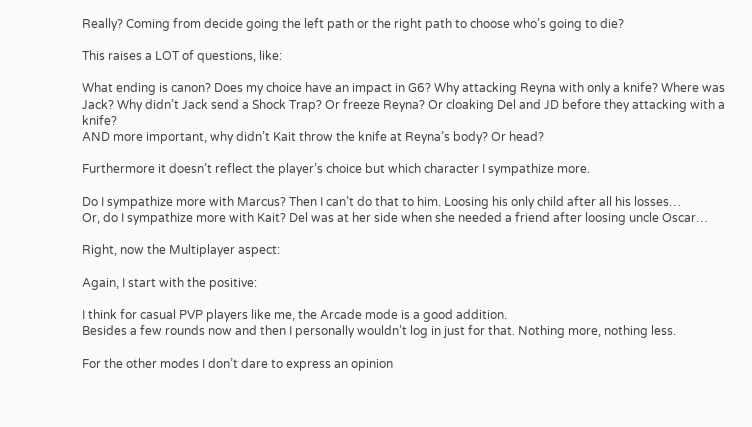Really? Coming from decide going the left path or the right path to choose who’s going to die?

This raises a LOT of questions, like:

What ending is canon? Does my choice have an impact in G6? Why attacking Reyna with only a knife? Where was Jack? Why didn’t Jack send a Shock Trap? Or freeze Reyna? Or cloaking Del and JD before they attacking with a knife?
AND more important, why didn’t Kait throw the knife at Reyna’s body? Or head?

Furthermore it doesn’t reflect the player’s choice but which character I sympathize more.

Do I sympathize more with Marcus? Then I can’t do that to him. Loosing his only child after all his losses…
Or, do I sympathize more with Kait? Del was at her side when she needed a friend after loosing uncle Oscar…

Right, now the Multiplayer aspect:

Again, I start with the positive:

I think for casual PVP players like me, the Arcade mode is a good addition.
Besides a few rounds now and then I personally wouldn’t log in just for that. Nothing more, nothing less.

For the other modes I don’t dare to express an opinion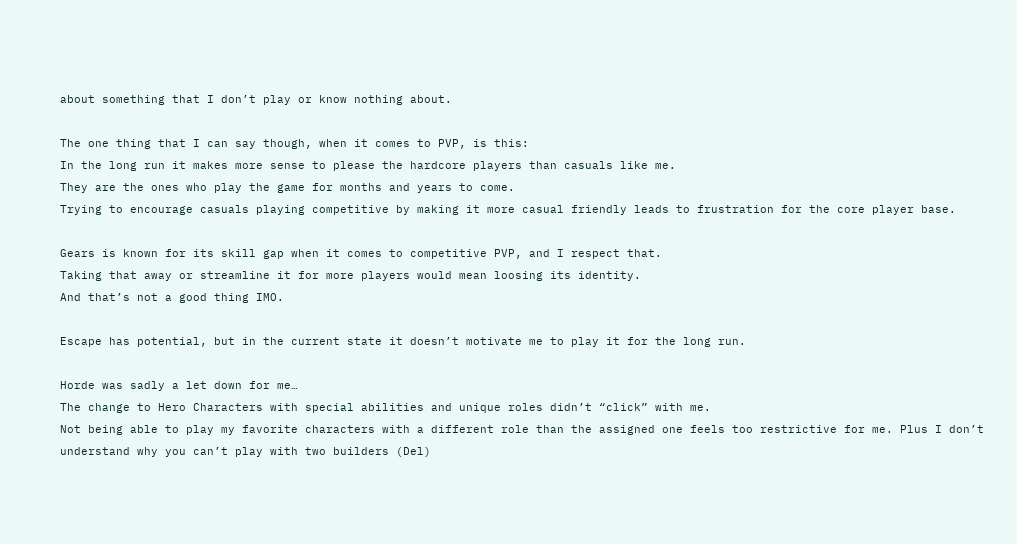about something that I don’t play or know nothing about.

The one thing that I can say though, when it comes to PVP, is this:
In the long run it makes more sense to please the hardcore players than casuals like me.
They are the ones who play the game for months and years to come.
Trying to encourage casuals playing competitive by making it more casual friendly leads to frustration for the core player base.

Gears is known for its skill gap when it comes to competitive PVP, and I respect that.
Taking that away or streamline it for more players would mean loosing its identity.
And that’s not a good thing IMO.

Escape has potential, but in the current state it doesn’t motivate me to play it for the long run.

Horde was sadly a let down for me…
The change to Hero Characters with special abilities and unique roles didn’t “click” with me.
Not being able to play my favorite characters with a different role than the assigned one feels too restrictive for me. Plus I don’t understand why you can’t play with two builders (Del)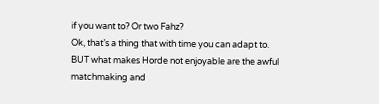if you want to? Or two Fahz?
Ok, that’s a thing that with time you can adapt to.
BUT what makes Horde not enjoyable are the awful matchmaking and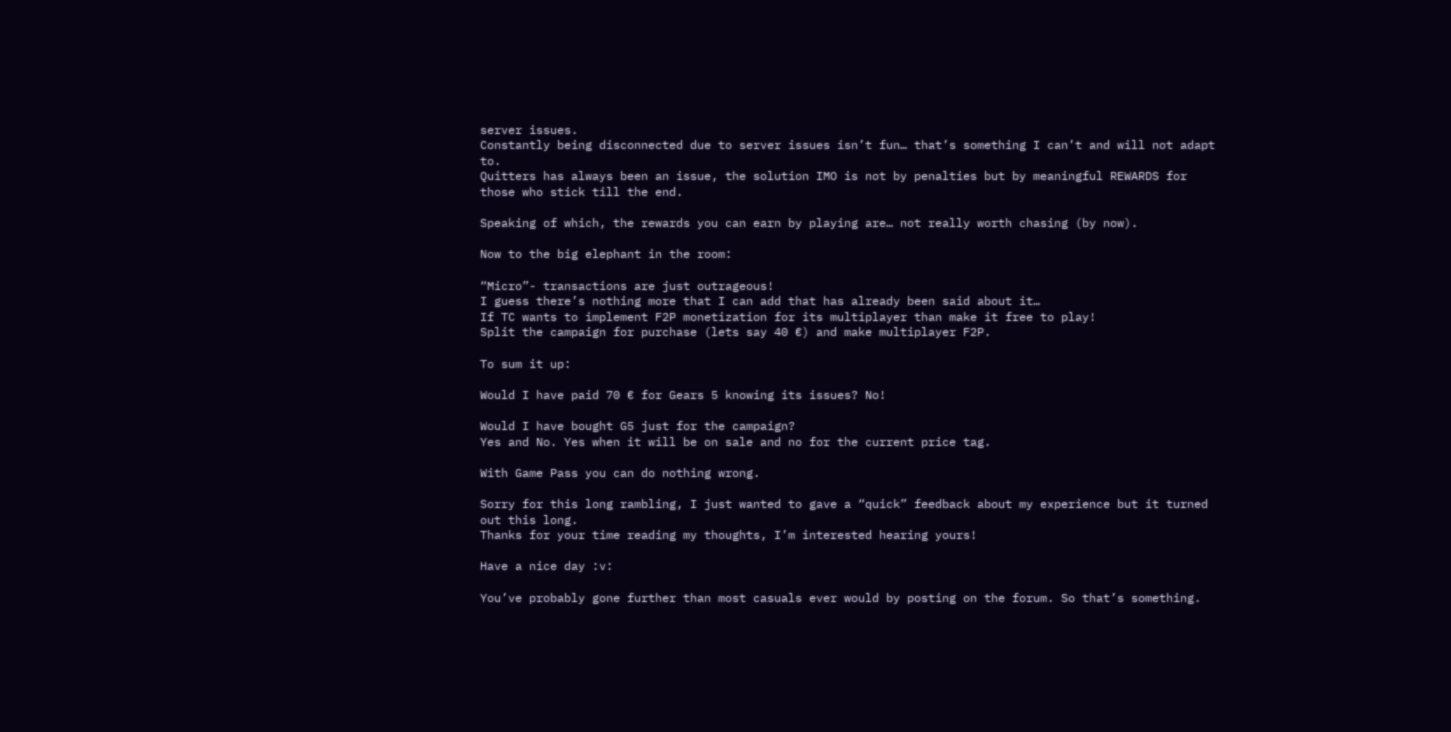server issues.
Constantly being disconnected due to server issues isn’t fun… that’s something I can’t and will not adapt to.
Quitters has always been an issue, the solution IMO is not by penalties but by meaningful REWARDS for those who stick till the end.

Speaking of which, the rewards you can earn by playing are… not really worth chasing (by now).

Now to the big elephant in the room:

“Micro”- transactions are just outrageous!
I guess there’s nothing more that I can add that has already been said about it…
If TC wants to implement F2P monetization for its multiplayer than make it free to play!
Split the campaign for purchase (lets say 40 €) and make multiplayer F2P.

To sum it up:

Would I have paid 70 € for Gears 5 knowing its issues? No!

Would I have bought G5 just for the campaign?
Yes and No. Yes when it will be on sale and no for the current price tag.

With Game Pass you can do nothing wrong.

Sorry for this long rambling, I just wanted to gave a “quick” feedback about my experience but it turned out this long.
Thanks for your time reading my thoughts, I’m interested hearing yours!

Have a nice day :v:

You’ve probably gone further than most casuals ever would by posting on the forum. So that’s something.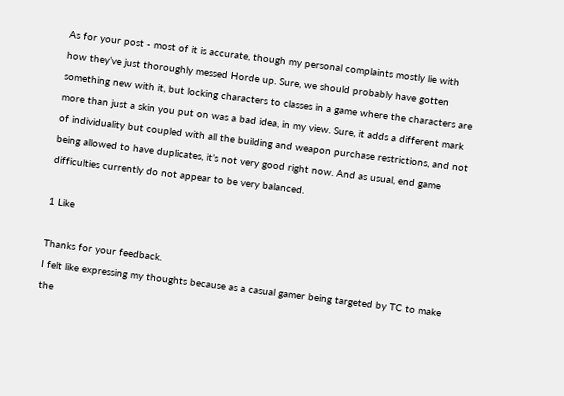As for your post - most of it is accurate, though my personal complaints mostly lie with how they’ve just thoroughly messed Horde up. Sure, we should probably have gotten something new with it, but locking characters to classes in a game where the characters are more than just a skin you put on was a bad idea, in my view. Sure, it adds a different mark of individuality but coupled with all the building and weapon purchase restrictions, and not being allowed to have duplicates, it’s not very good right now. And as usual, end game difficulties currently do not appear to be very balanced.

1 Like

Thanks for your feedback.
I felt like expressing my thoughts because as a casual gamer being targeted by TC to make the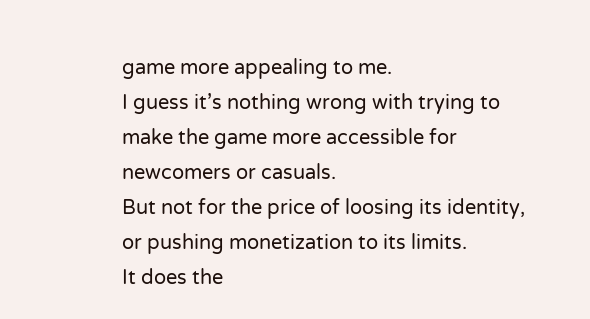game more appealing to me.
I guess it’s nothing wrong with trying to make the game more accessible for newcomers or casuals.
But not for the price of loosing its identity, or pushing monetization to its limits.
It does the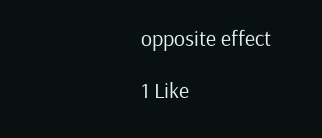opposite effect

1 Like